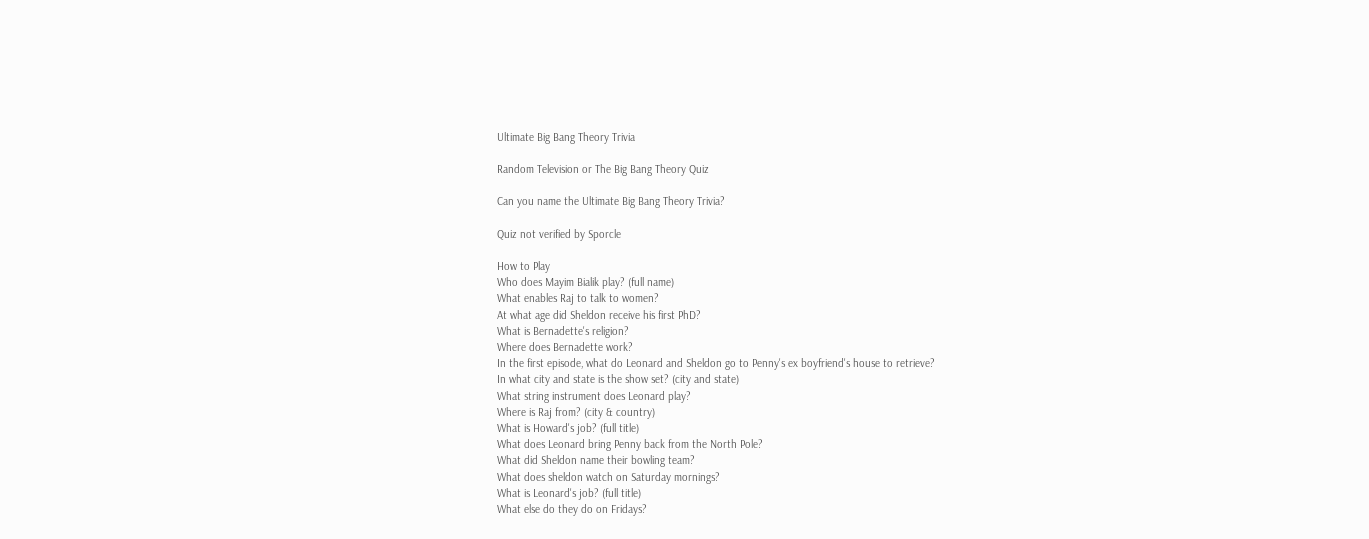Ultimate Big Bang Theory Trivia

Random Television or The Big Bang Theory Quiz

Can you name the Ultimate Big Bang Theory Trivia?

Quiz not verified by Sporcle

How to Play
Who does Mayim Bialik play? (full name)
What enables Raj to talk to women?
At what age did Sheldon receive his first PhD?
What is Bernadette's religion?
Where does Bernadette work?
In the first episode, what do Leonard and Sheldon go to Penny's ex boyfriend's house to retrieve?
In what city and state is the show set? (city and state)
What string instrument does Leonard play?
Where is Raj from? (city & country)
What is Howard's job? (full title)
What does Leonard bring Penny back from the North Pole?
What did Sheldon name their bowling team?
What does sheldon watch on Saturday mornings?
What is Leonard's job? (full title)
What else do they do on Fridays?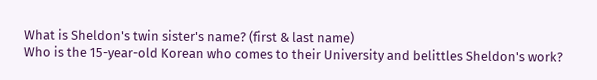What is Sheldon's twin sister's name? (first & last name)
Who is the 15-year-old Korean who comes to their University and belittles Sheldon's work?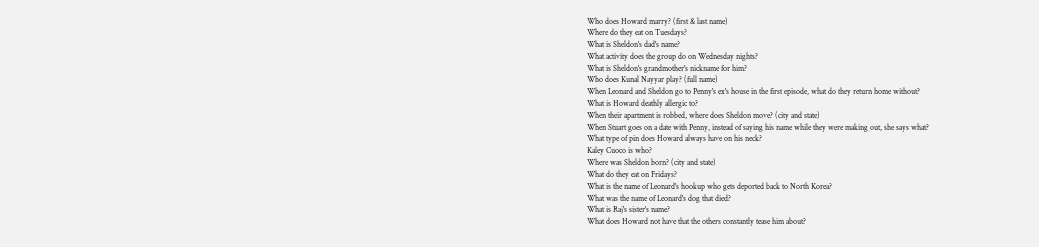Who does Howard marry? (first & last name)
Where do they eat on Tuesdays?
What is Sheldon's dad's name?
What activity does the group do on Wednesday nights?
What is Sheldon's grandmother's nickname for him?
Who does Kunal Nayyar play? (full name)
When Leonard and Sheldon go to Penny's ex's house in the first episode, what do they return home without?
What is Howard deathly allergic to?
When their apartment is robbed, where does Sheldon move? (city and state)
When Stuart goes on a date with Penny, instead of saying his name while they were making out, she says what?
What type of pin does Howard always have on his neck?
Kaley Cuoco is who?
Where was Sheldon born? (city and state)
What do they eat on Fridays?
What is the name of Leonard's hookup who gets deported back to North Korea?
What was the name of Leonard's dog that died?
What is Raj's sister's name?
What does Howard not have that the others constantly tease him about?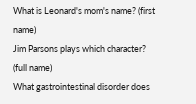What is Leonard's mom's name? (first name)
Jim Parsons plays which character? (full name)
What gastrointestinal disorder does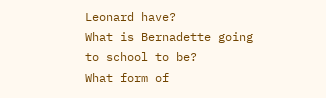Leonard have?
What is Bernadette going to school to be?
What form of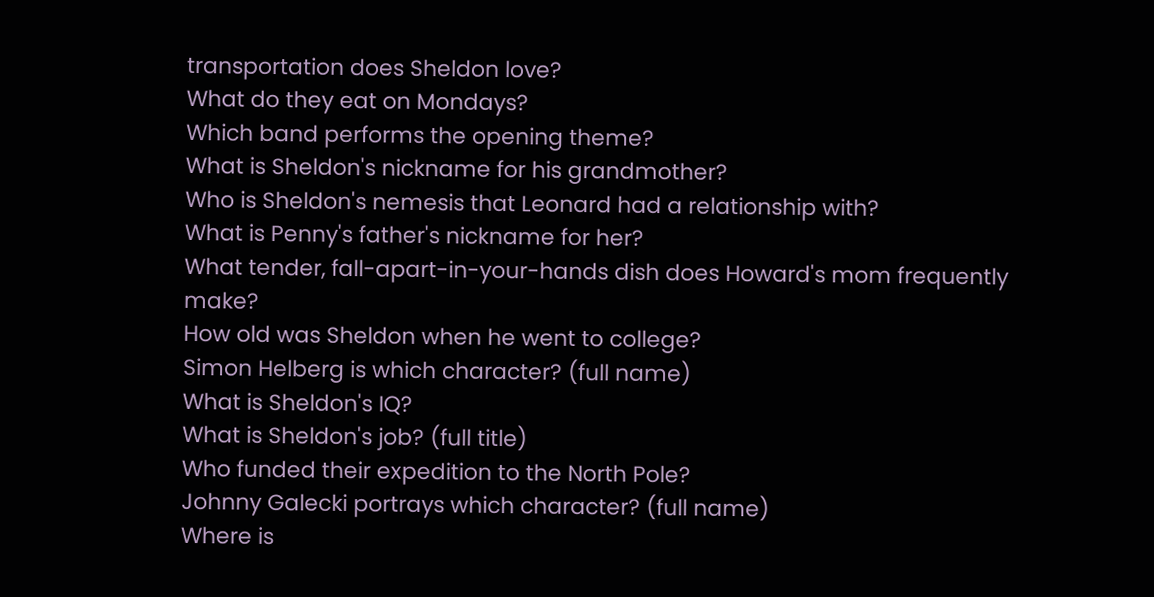transportation does Sheldon love?
What do they eat on Mondays?
Which band performs the opening theme?
What is Sheldon's nickname for his grandmother?
Who is Sheldon's nemesis that Leonard had a relationship with?
What is Penny's father's nickname for her?
What tender, fall-apart-in-your-hands dish does Howard's mom frequently make?
How old was Sheldon when he went to college?
Simon Helberg is which character? (full name)
What is Sheldon's IQ?
What is Sheldon's job? (full title)
Who funded their expedition to the North Pole?
Johnny Galecki portrays which character? (full name)
Where is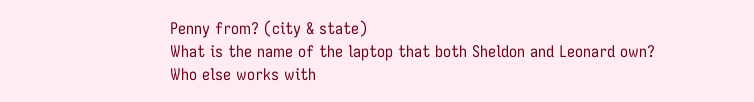Penny from? (city & state)
What is the name of the laptop that both Sheldon and Leonard own?
Who else works with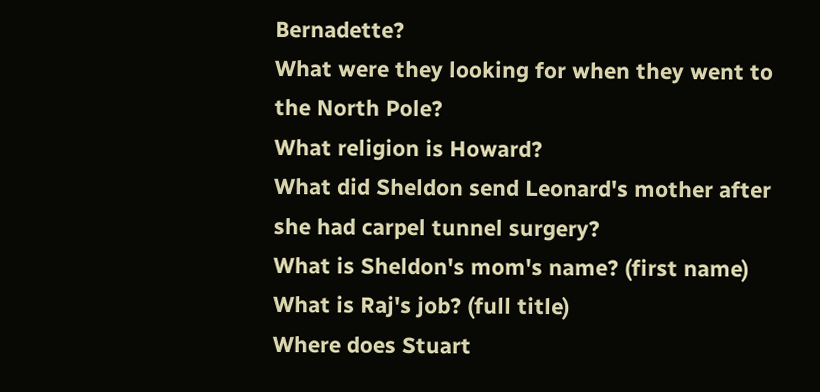Bernadette?
What were they looking for when they went to the North Pole?
What religion is Howard?
What did Sheldon send Leonard's mother after she had carpel tunnel surgery?
What is Sheldon's mom's name? (first name)
What is Raj's job? (full title)
Where does Stuart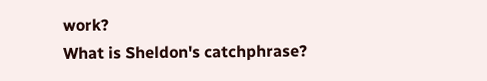work?
What is Sheldon's catchphrase?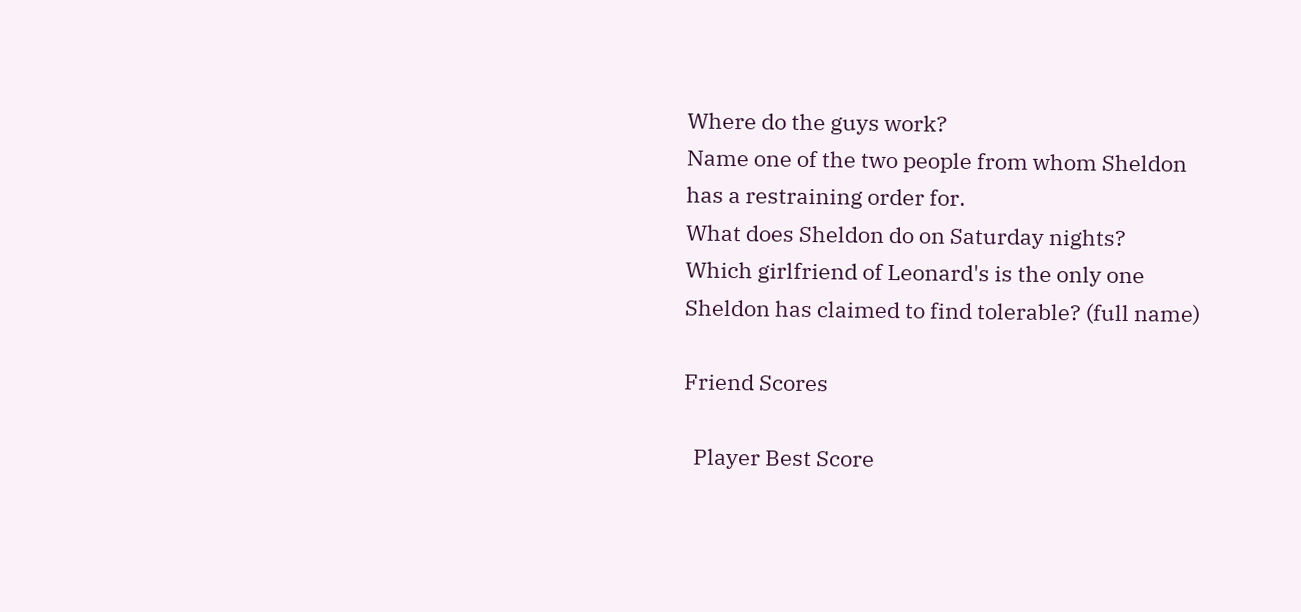Where do the guys work?
Name one of the two people from whom Sheldon has a restraining order for.
What does Sheldon do on Saturday nights?
Which girlfriend of Leonard's is the only one Sheldon has claimed to find tolerable? (full name)

Friend Scores

  Player Best Score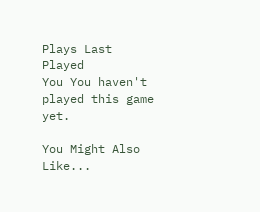Plays Last Played
You You haven't played this game yet.

You Might Also Like...